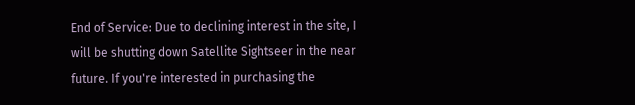End of Service: Due to declining interest in the site, I will be shutting down Satellite Sightseer in the near future. If you're interested in purchasing the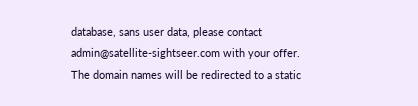database, sans user data, please contact admin@satellite-sightseer.com with your offer. The domain names will be redirected to a static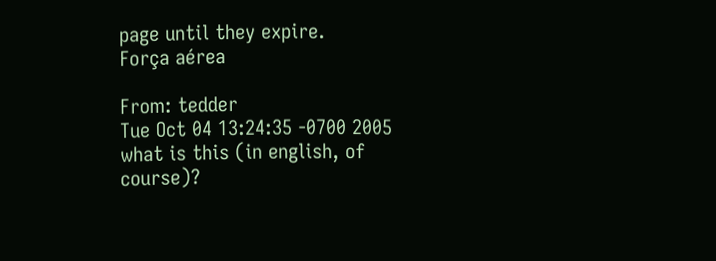page until they expire.
Força aérea

From: tedder
Tue Oct 04 13:24:35 -0700 2005
what is this (in english, of course)?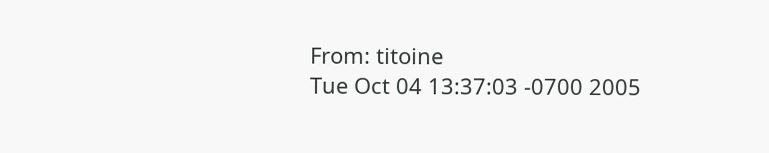From: titoine
Tue Oct 04 13:37:03 -0700 2005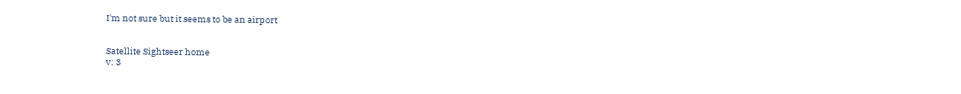I'm not sure but it seems to be an airport


Satellite Sightseer home
v: 3